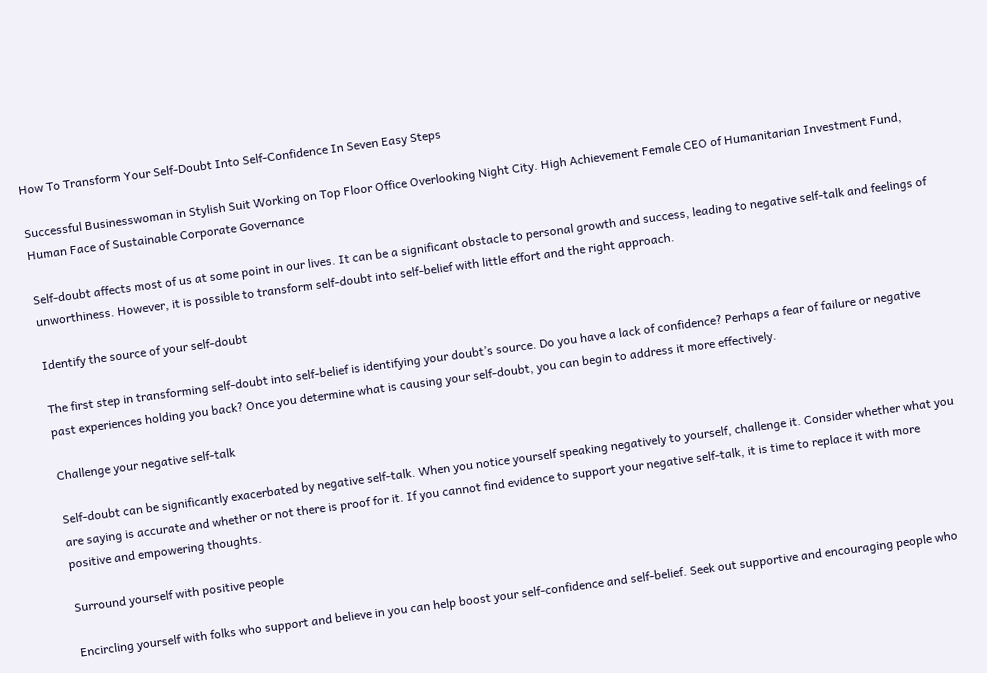How To Transform Your Self-Doubt Into Self-Confidence In Seven Easy Steps

Successful Businesswoman in Stylish Suit Working on Top Floor Office Overlooking Night City. High Achievement Female CEO of Humanitarian Investment Fund, Human Face of Sustainable Corporate Governance

Self-doubt affects most of us at some point in our lives. It can be a significant obstacle to personal growth and success, leading to negative self-talk and feelings of unworthiness. However, it is possible to transform self-doubt into self-belief with little effort and the right approach.

Identify the source of your self-doubt

The first step in transforming self-doubt into self-belief is identifying your doubt’s source. Do you have a lack of confidence? Perhaps a fear of failure or negative past experiences holding you back? Once you determine what is causing your self-doubt, you can begin to address it more effectively.

Challenge your negative self-talk

Self-doubt can be significantly exacerbated by negative self-talk. When you notice yourself speaking negatively to yourself, challenge it. Consider whether what you are saying is accurate and whether or not there is proof for it. If you cannot find evidence to support your negative self-talk, it is time to replace it with more positive and empowering thoughts.

Surround yourself with positive people

Encircling yourself with folks who support and believe in you can help boost your self-confidence and self-belief. Seek out supportive and encouraging people who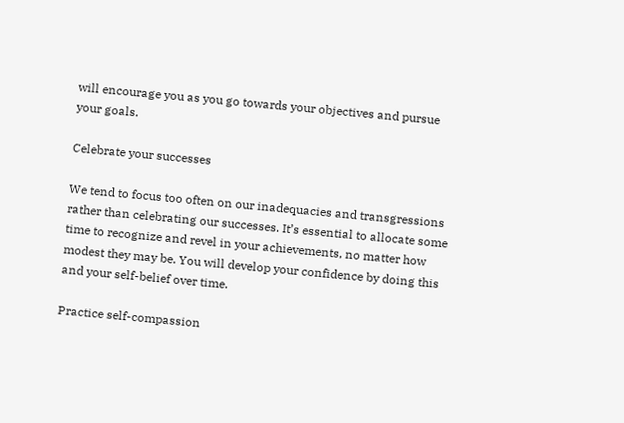will encourage you as you go towards your objectives and pursue your goals.

Celebrate your successes

We tend to focus too often on our inadequacies and transgressions rather than celebrating our successes. It’s essential to allocate some time to recognize and revel in your achievements, no matter how modest they may be. You will develop your confidence by doing this and your self-belief over time.

Practice self-compassion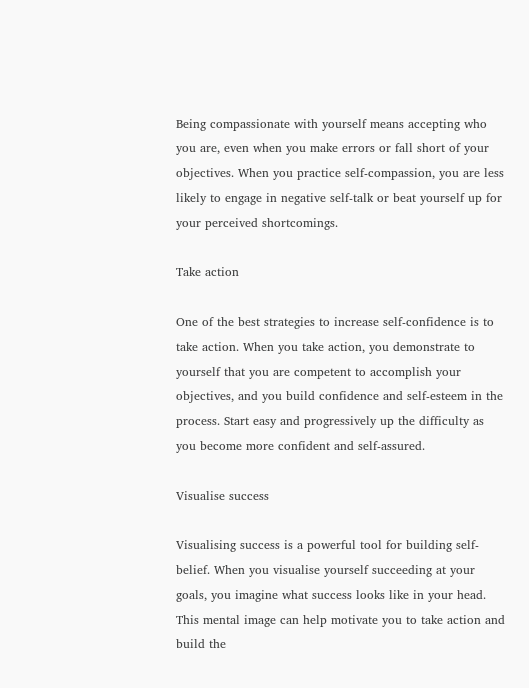Being compassionate with yourself means accepting who you are, even when you make errors or fall short of your objectives. When you practice self-compassion, you are less likely to engage in negative self-talk or beat yourself up for your perceived shortcomings.

Take action

One of the best strategies to increase self-confidence is to take action. When you take action, you demonstrate to yourself that you are competent to accomplish your objectives, and you build confidence and self-esteem in the process. Start easy and progressively up the difficulty as you become more confident and self-assured.

Visualise success

Visualising success is a powerful tool for building self-belief. When you visualise yourself succeeding at your goals, you imagine what success looks like in your head. This mental image can help motivate you to take action and build the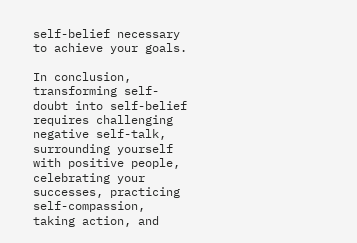self-belief necessary to achieve your goals.

In conclusion, transforming self-doubt into self-belief requires challenging negative self-talk, surrounding yourself with positive people, celebrating your successes, practicing self-compassion, taking action, and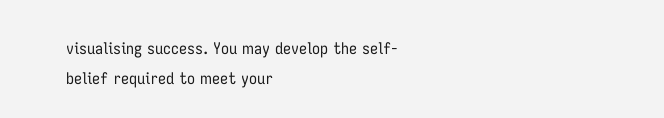visualising success. You may develop the self-belief required to meet your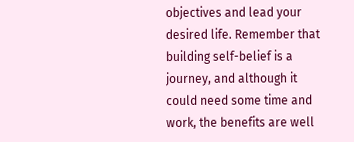objectives and lead your desired life. Remember that building self-belief is a journey, and although it could need some time and work, the benefits are well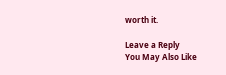worth it.

Leave a Reply
You May Also Like